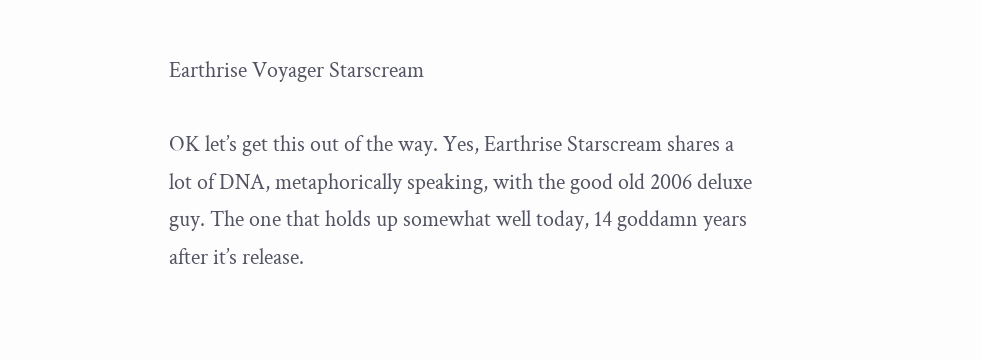Earthrise Voyager Starscream

OK let’s get this out of the way. Yes, Earthrise Starscream shares a lot of DNA, metaphorically speaking, with the good old 2006 deluxe guy. The one that holds up somewhat well today, 14 goddamn years after it’s release.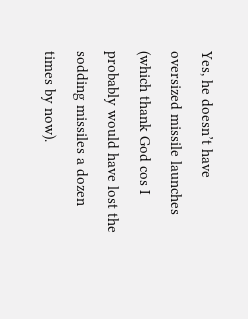Yes, he doesn’t have oversized missile launches (which thank God cos I probably would have lost the sodding missiles a dozen times by now).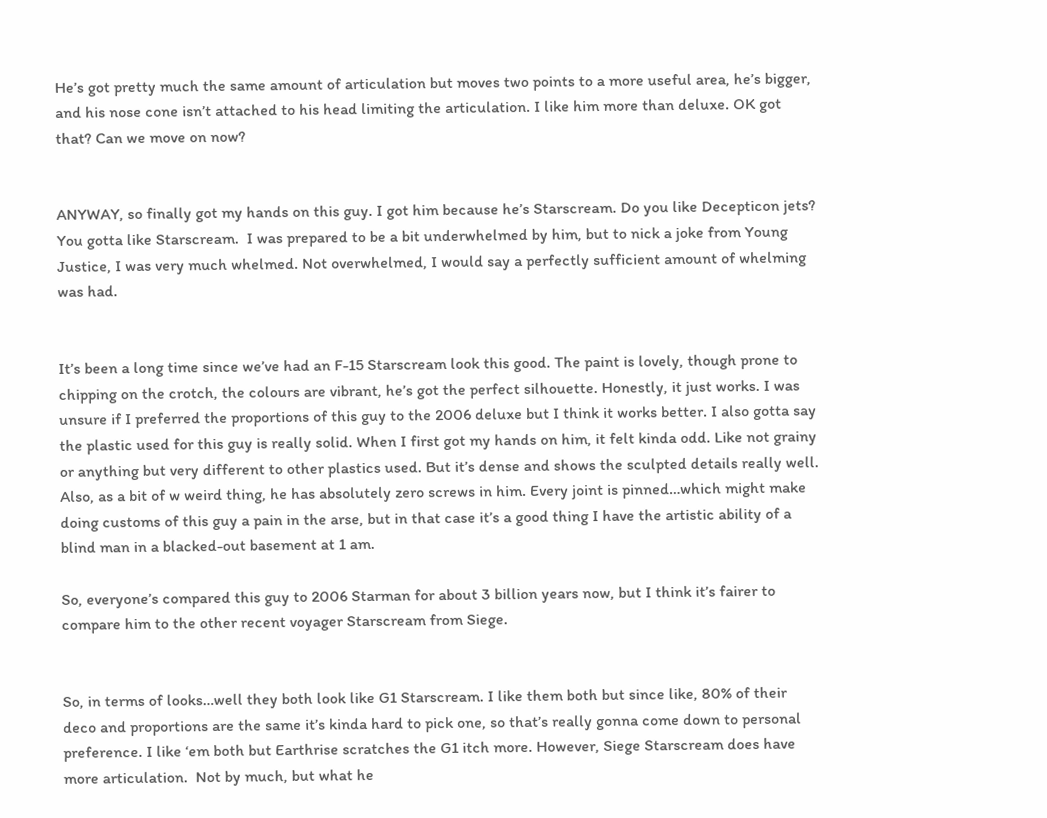He’s got pretty much the same amount of articulation but moves two points to a more useful area, he’s bigger, and his nose cone isn’t attached to his head limiting the articulation. I like him more than deluxe. OK got that? Can we move on now?


ANYWAY, so finally got my hands on this guy. I got him because he’s Starscream. Do you like Decepticon jets? You gotta like Starscream.  I was prepared to be a bit underwhelmed by him, but to nick a joke from Young Justice, I was very much whelmed. Not overwhelmed, I would say a perfectly sufficient amount of whelming was had.


It’s been a long time since we’ve had an F-15 Starscream look this good. The paint is lovely, though prone to chipping on the crotch, the colours are vibrant, he’s got the perfect silhouette. Honestly, it just works. I was unsure if I preferred the proportions of this guy to the 2006 deluxe but I think it works better. I also gotta say the plastic used for this guy is really solid. When I first got my hands on him, it felt kinda odd. Like not grainy or anything but very different to other plastics used. But it’s dense and shows the sculpted details really well. Also, as a bit of w weird thing, he has absolutely zero screws in him. Every joint is pinned…which might make doing customs of this guy a pain in the arse, but in that case it’s a good thing I have the artistic ability of a blind man in a blacked-out basement at 1 am.

So, everyone’s compared this guy to 2006 Starman for about 3 billion years now, but I think it’s fairer to compare him to the other recent voyager Starscream from Siege.


So, in terms of looks…well they both look like G1 Starscream. I like them both but since like, 80% of their deco and proportions are the same it’s kinda hard to pick one, so that’s really gonna come down to personal preference. I like ‘em both but Earthrise scratches the G1 itch more. However, Siege Starscream does have more articulation.  Not by much, but what he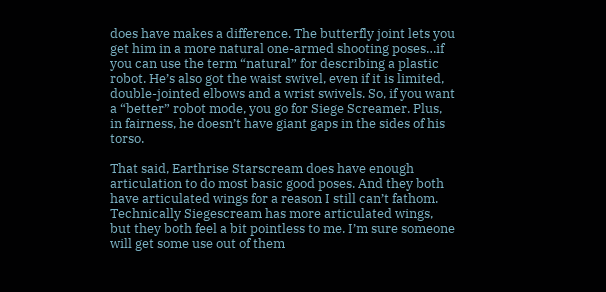does have makes a difference. The butterfly joint lets you get him in a more natural one-armed shooting poses…if you can use the term “natural” for describing a plastic robot. He’s also got the waist swivel, even if it is limited, double-jointed elbows and a wrist swivels. So, if you want a “better” robot mode, you go for Siege Screamer. Plus, in fairness, he doesn’t have giant gaps in the sides of his torso.

That said, Earthrise Starscream does have enough articulation to do most basic good poses. And they both have articulated wings for a reason I still can’t fathom. Technically Siegescream has more articulated wings, but they both feel a bit pointless to me. I’m sure someone will get some use out of them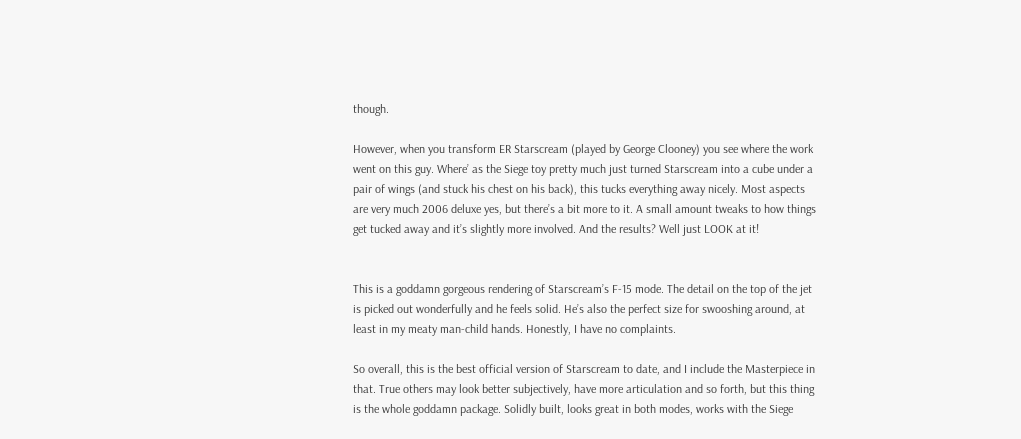though.

However, when you transform ER Starscream (played by George Clooney) you see where the work went on this guy. Where’ as the Siege toy pretty much just turned Starscream into a cube under a pair of wings (and stuck his chest on his back), this tucks everything away nicely. Most aspects are very much 2006 deluxe yes, but there’s a bit more to it. A small amount tweaks to how things get tucked away and it’s slightly more involved. And the results? Well just LOOK at it!


This is a goddamn gorgeous rendering of Starscream’s F-15 mode. The detail on the top of the jet is picked out wonderfully and he feels solid. He’s also the perfect size for swooshing around, at least in my meaty man-child hands. Honestly, I have no complaints.

So overall, this is the best official version of Starscream to date, and I include the Masterpiece in that. True others may look better subjectively, have more articulation and so forth, but this thing is the whole goddamn package. Solidly built, looks great in both modes, works with the Siege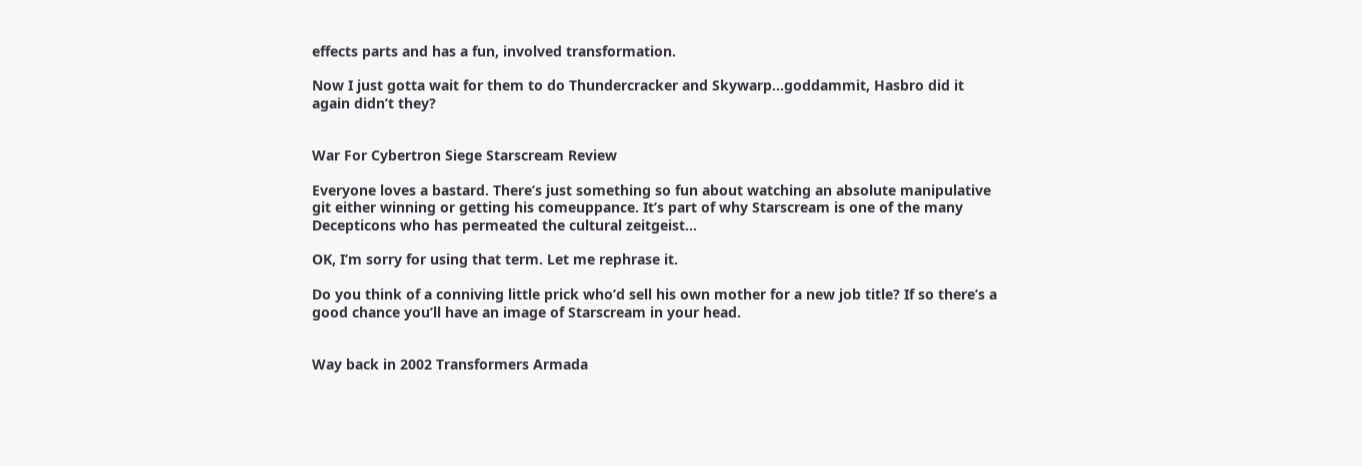effects parts and has a fun, involved transformation.

Now I just gotta wait for them to do Thundercracker and Skywarp…goddammit, Hasbro did it again didn’t they?


War For Cybertron Siege Starscream Review

Everyone loves a bastard. There’s just something so fun about watching an absolute manipulative git either winning or getting his comeuppance. It’s part of why Starscream is one of the many Decepticons who has permeated the cultural zeitgeist…

OK, I’m sorry for using that term. Let me rephrase it.

Do you think of a conniving little prick who’d sell his own mother for a new job title? If so there’s a good chance you’ll have an image of Starscream in your head.


Way back in 2002 Transformers Armada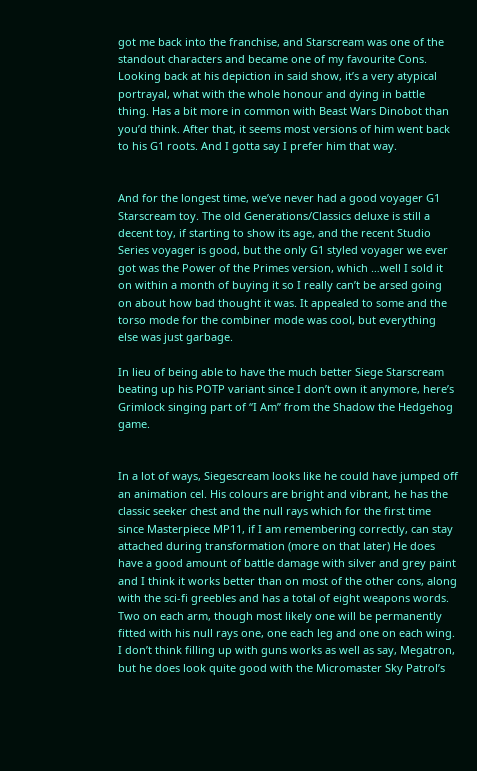got me back into the franchise, and Starscream was one of the standout characters and became one of my favourite Cons. Looking back at his depiction in said show, it’s a very atypical portrayal, what with the whole honour and dying in battle thing. Has a bit more in common with Beast Wars Dinobot than you’d think. After that, it seems most versions of him went back to his G1 roots. And I gotta say I prefer him that way.


And for the longest time, we’ve never had a good voyager G1 Starscream toy. The old Generations/Classics deluxe is still a decent toy, if starting to show its age, and the recent Studio Series voyager is good, but the only G1 styled voyager we ever got was the Power of the Primes version, which …well I sold it on within a month of buying it so I really can’t be arsed going on about how bad thought it was. It appealed to some and the torso mode for the combiner mode was cool, but everything else was just garbage.

In lieu of being able to have the much better Siege Starscream beating up his POTP variant since I don’t own it anymore, here’s Grimlock singing part of “I Am” from the Shadow the Hedgehog game.


In a lot of ways, Siegescream looks like he could have jumped off an animation cel. His colours are bright and vibrant, he has the classic seeker chest and the null rays which for the first time since Masterpiece MP11, if I am remembering correctly, can stay attached during transformation (more on that later) He does have a good amount of battle damage with silver and grey paint and I think it works better than on most of the other cons, along with the sci-fi greebles and has a total of eight weapons words. Two on each arm, though most likely one will be permanently fitted with his null rays one, one each leg and one on each wing. I don’t think filling up with guns works as well as say, Megatron, but he does look quite good with the Micromaster Sky Patrol’s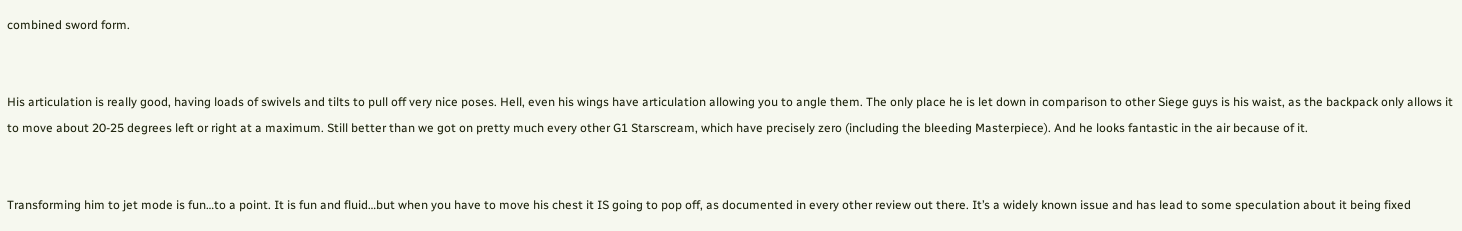combined sword form.


His articulation is really good, having loads of swivels and tilts to pull off very nice poses. Hell, even his wings have articulation allowing you to angle them. The only place he is let down in comparison to other Siege guys is his waist, as the backpack only allows it to move about 20-25 degrees left or right at a maximum. Still better than we got on pretty much every other G1 Starscream, which have precisely zero (including the bleeding Masterpiece). And he looks fantastic in the air because of it.


Transforming him to jet mode is fun…to a point. It is fun and fluid…but when you have to move his chest it IS going to pop off, as documented in every other review out there. It’s a widely known issue and has lead to some speculation about it being fixed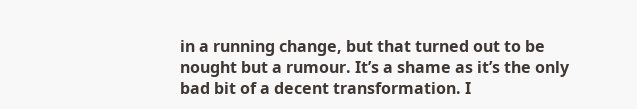in a running change, but that turned out to be nought but a rumour. It’s a shame as it’s the only bad bit of a decent transformation. I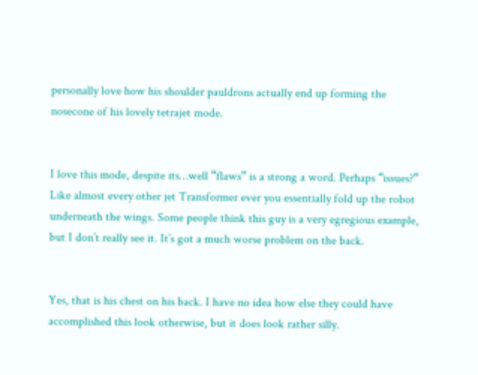personally love how his shoulder pauldrons actually end up forming the nosecone of his lovely tetrajet mode.


I love this mode, despite its…well “flaws” is a strong a word. Perhaps “issues?” Like almost every other jet Transformer ever you essentially fold up the robot underneath the wings. Some people think this guy is a very egregious example, but I don’t really see it. It’s got a much worse problem on the back.


Yes, that is his chest on his back. I have no idea how else they could have accomplished this look otherwise, but it does look rather silly.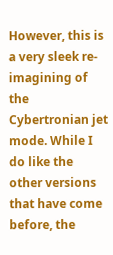However, this is a very sleek re-imagining of the Cybertronian jet mode. While I do like the other versions that have come before, the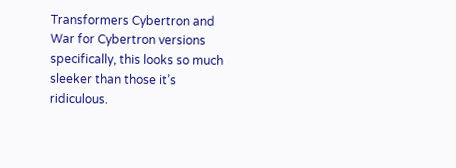Transformers Cybertron and War for Cybertron versions specifically, this looks so much sleeker than those it’s ridiculous.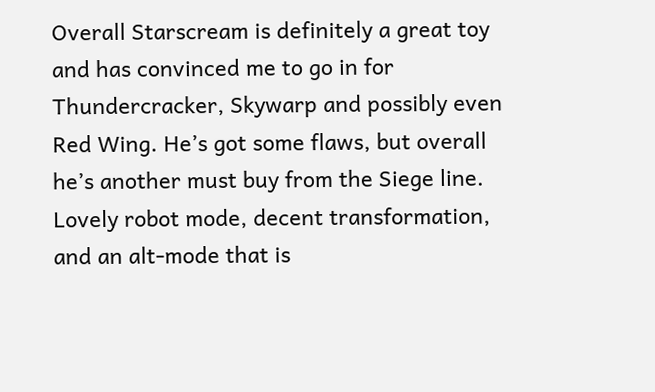Overall Starscream is definitely a great toy and has convinced me to go in for Thundercracker, Skywarp and possibly even Red Wing. He’s got some flaws, but overall he’s another must buy from the Siege line. Lovely robot mode, decent transformation, and an alt-mode that is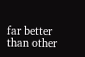far better than other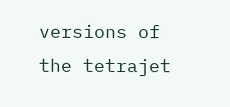versions of the tetrajet